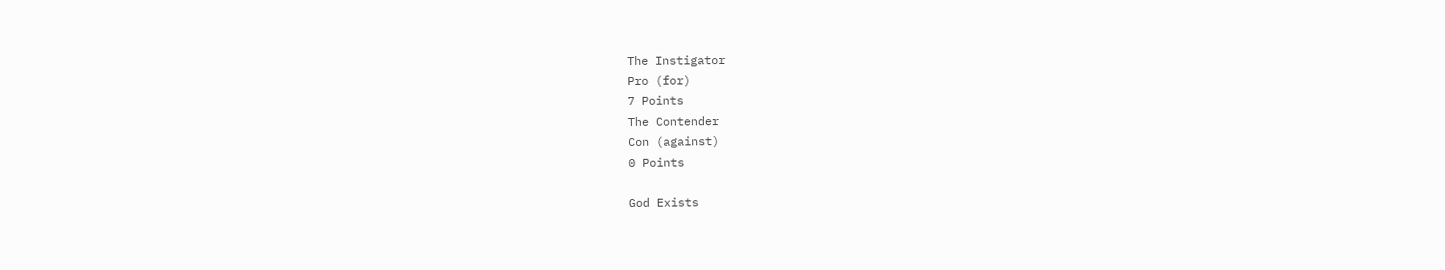The Instigator
Pro (for)
7 Points
The Contender
Con (against)
0 Points

God Exists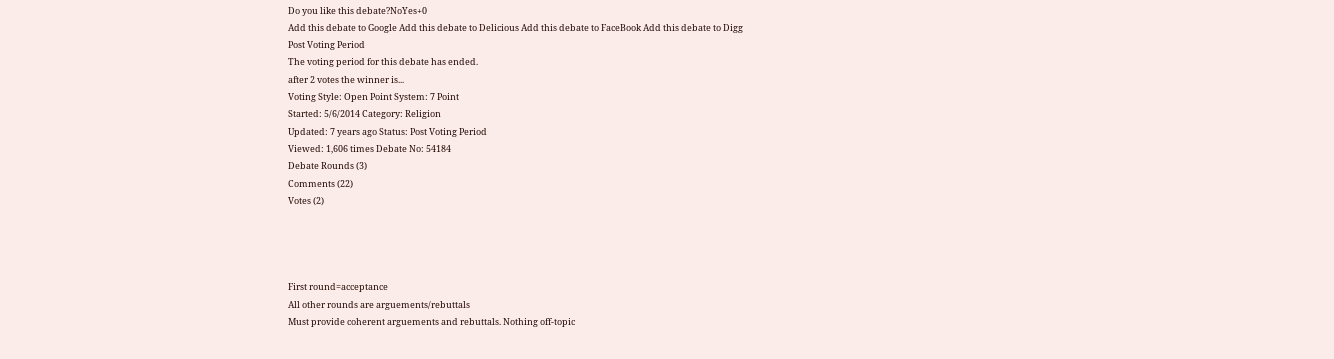Do you like this debate?NoYes+0
Add this debate to Google Add this debate to Delicious Add this debate to FaceBook Add this debate to Digg
Post Voting Period
The voting period for this debate has ended.
after 2 votes the winner is...
Voting Style: Open Point System: 7 Point
Started: 5/6/2014 Category: Religion
Updated: 7 years ago Status: Post Voting Period
Viewed: 1,606 times Debate No: 54184
Debate Rounds (3)
Comments (22)
Votes (2)




First round=acceptance
All other rounds are arguements/rebuttals
Must provide coherent arguements and rebuttals. Nothing off-topic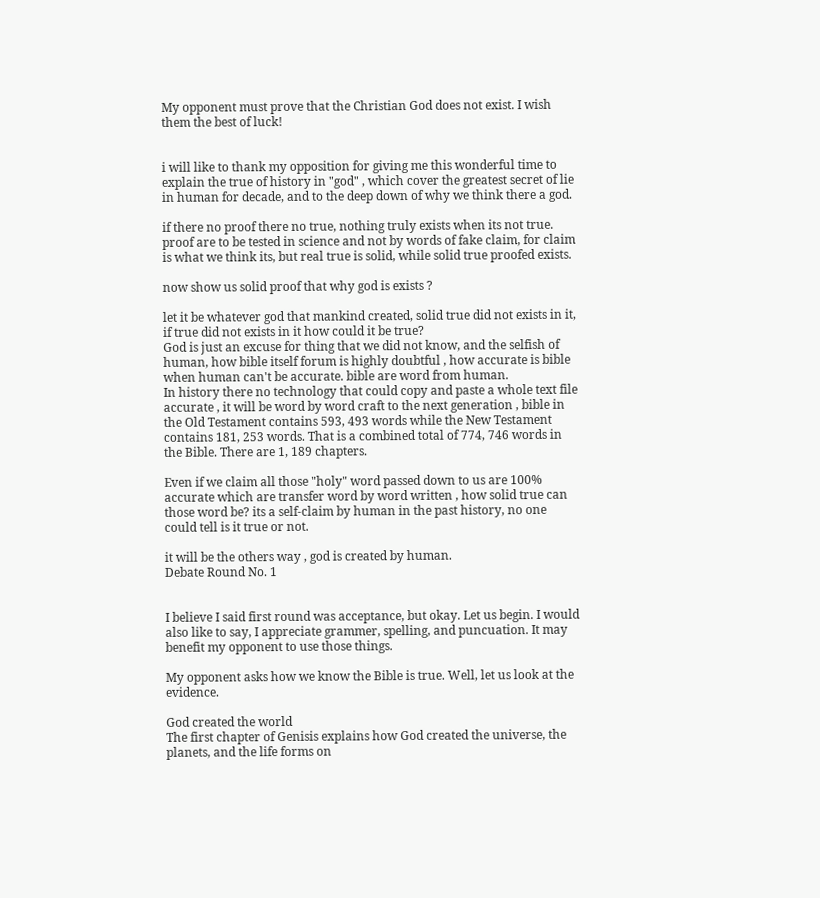My opponent must prove that the Christian God does not exist. I wish them the best of luck!


i will like to thank my opposition for giving me this wonderful time to explain the true of history in "god" , which cover the greatest secret of lie in human for decade, and to the deep down of why we think there a god.

if there no proof there no true, nothing truly exists when its not true. proof are to be tested in science and not by words of fake claim, for claim is what we think its, but real true is solid, while solid true proofed exists.

now show us solid proof that why god is exists ?

let it be whatever god that mankind created, solid true did not exists in it, if true did not exists in it how could it be true?
God is just an excuse for thing that we did not know, and the selfish of human, how bible itself forum is highly doubtful , how accurate is bible when human can't be accurate. bible are word from human.
In history there no technology that could copy and paste a whole text file accurate , it will be word by word craft to the next generation , bible in the Old Testament contains 593, 493 words while the New Testament contains 181, 253 words. That is a combined total of 774, 746 words in the Bible. There are 1, 189 chapters.

Even if we claim all those "holy" word passed down to us are 100% accurate which are transfer word by word written , how solid true can those word be? its a self-claim by human in the past history, no one could tell is it true or not.

it will be the others way , god is created by human.
Debate Round No. 1


I believe I said first round was acceptance, but okay. Let us begin. I would also like to say, I appreciate grammer, spelling, and puncuation. It may benefit my opponent to use those things.

My opponent asks how we know the Bible is true. Well, let us look at the evidence.

God created the world
The first chapter of Genisis explains how God created the universe, the planets, and the life forms on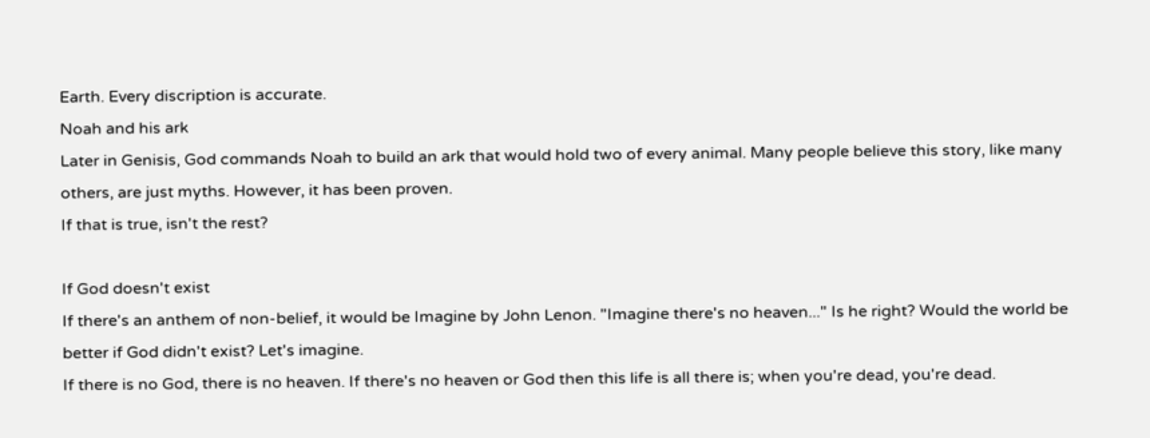Earth. Every discription is accurate.
Noah and his ark
Later in Genisis, God commands Noah to build an ark that would hold two of every animal. Many people believe this story, like many others, are just myths. However, it has been proven.
If that is true, isn't the rest?

If God doesn't exist
If there's an anthem of non-belief, it would be Imagine by John Lenon. "Imagine there's no heaven..." Is he right? Would the world be better if God didn't exist? Let's imagine.
If there is no God, there is no heaven. If there's no heaven or God then this life is all there is; when you're dead, you're dead.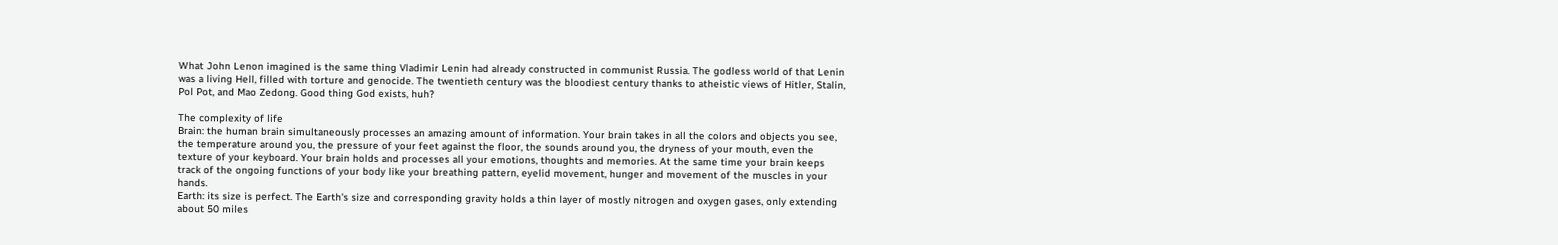What John Lenon imagined is the same thing Vladimir Lenin had already constructed in communist Russia. The godless world of that Lenin was a living Hell, filled with torture and genocide. The twentieth century was the bloodiest century thanks to atheistic views of Hitler, Stalin, Pol Pot, and Mao Zedong. Good thing God exists, huh?

The complexity of life
Brain: the human brain simultaneously processes an amazing amount of information. Your brain takes in all the colors and objects you see, the temperature around you, the pressure of your feet against the floor, the sounds around you, the dryness of your mouth, even the texture of your keyboard. Your brain holds and processes all your emotions, thoughts and memories. At the same time your brain keeps track of the ongoing functions of your body like your breathing pattern, eyelid movement, hunger and movement of the muscles in your hands.
Earth: its size is perfect. The Earth's size and corresponding gravity holds a thin layer of mostly nitrogen and oxygen gases, only extending about 50 miles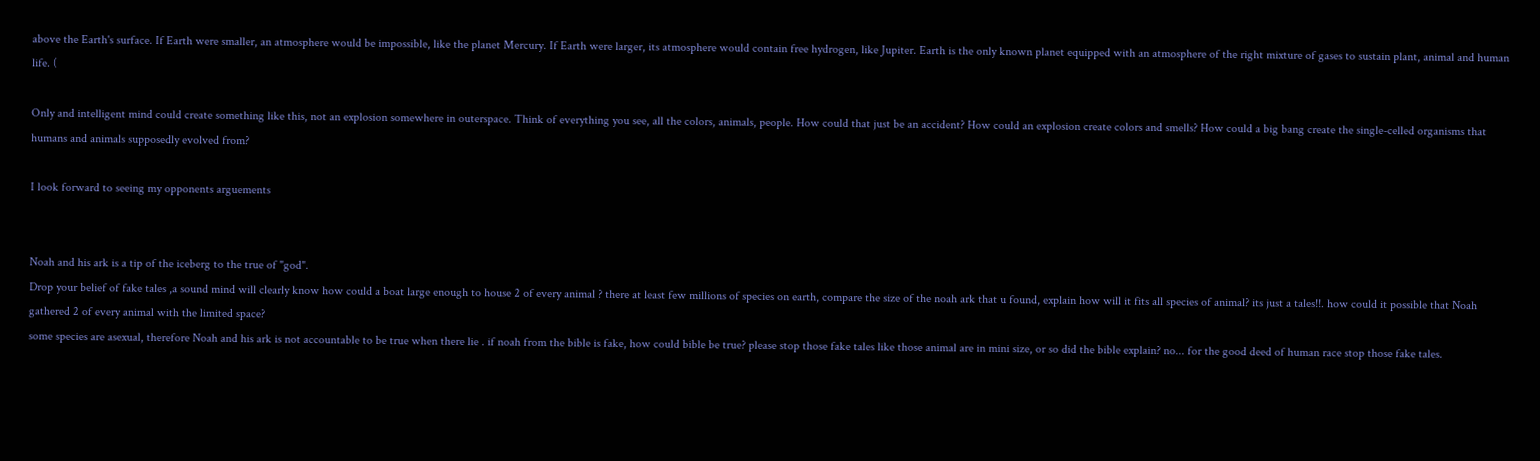above the Earth's surface. If Earth were smaller, an atmosphere would be impossible, like the planet Mercury. If Earth were larger, its atmosphere would contain free hydrogen, like Jupiter. Earth is the only known planet equipped with an atmosphere of the right mixture of gases to sustain plant, animal and human life. (

Only and intelligent mind could create something like this, not an explosion somewhere in outerspace. Think of everything you see, all the colors, animals, people. How could that just be an accident? How could an explosion create colors and smells? How could a big bang create the single-celled organisms that humans and animals supposedly evolved from?

I look forward to seeing my opponents arguements


Noah and his ark is a tip of the iceberg to the true of "god".
Drop your belief of fake tales ,a sound mind will clearly know how could a boat large enough to house 2 of every animal ? there at least few millions of species on earth, compare the size of the noah ark that u found, explain how will it fits all species of animal? its just a tales!!. how could it possible that Noah gathered 2 of every animal with the limited space?
some species are asexual, therefore Noah and his ark is not accountable to be true when there lie . if noah from the bible is fake, how could bible be true? please stop those fake tales like those animal are in mini size, or so did the bible explain? no... for the good deed of human race stop those fake tales.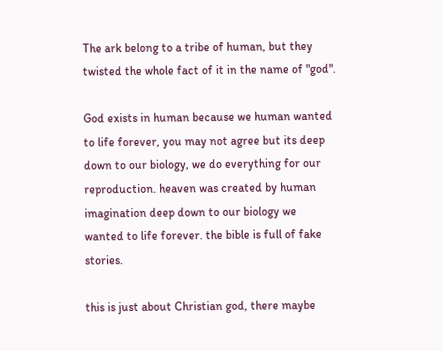The ark belong to a tribe of human, but they twisted the whole fact of it in the name of "god".

God exists in human because we human wanted to life forever, you may not agree but its deep down to our biology, we do everything for our reproduction. heaven was created by human imagination deep down to our biology we wanted to life forever. the bible is full of fake stories.

this is just about Christian god, there maybe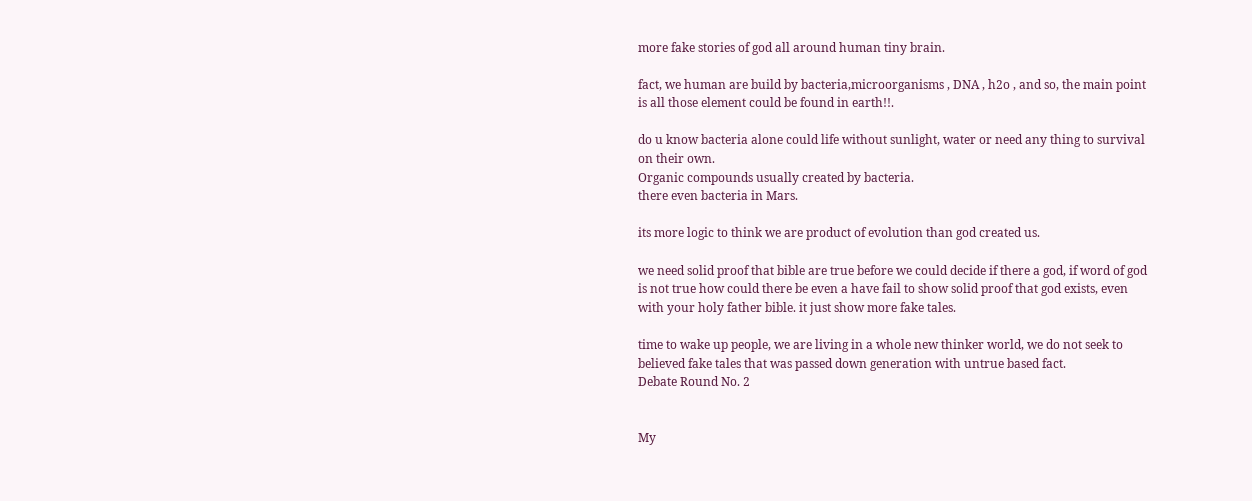more fake stories of god all around human tiny brain.

fact, we human are build by bacteria,microorganisms , DNA , h2o , and so, the main point is all those element could be found in earth!!.

do u know bacteria alone could life without sunlight, water or need any thing to survival on their own.
Organic compounds usually created by bacteria.
there even bacteria in Mars.

its more logic to think we are product of evolution than god created us.

we need solid proof that bible are true before we could decide if there a god, if word of god is not true how could there be even a have fail to show solid proof that god exists, even with your holy father bible. it just show more fake tales.

time to wake up people, we are living in a whole new thinker world, we do not seek to believed fake tales that was passed down generation with untrue based fact.
Debate Round No. 2


My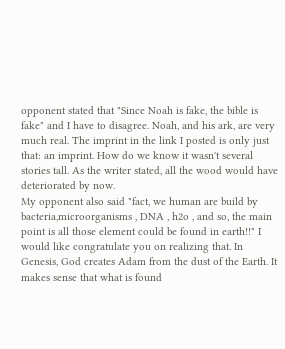opponent stated that "Since Noah is fake, the bible is fake" and I have to disagree. Noah, and his ark, are very much real. The imprint in the link I posted is only just that: an imprint. How do we know it wasn't several stories tall. As the writer stated, all the wood would have deteriorated by now.
My opponent also said "fact, we human are build by bacteria,microorganisms , DNA , h2o , and so, the main point is all those element could be found in earth!!" I would like congratulate you on realizing that. In Genesis, God creates Adam from the dust of the Earth. It makes sense that what is found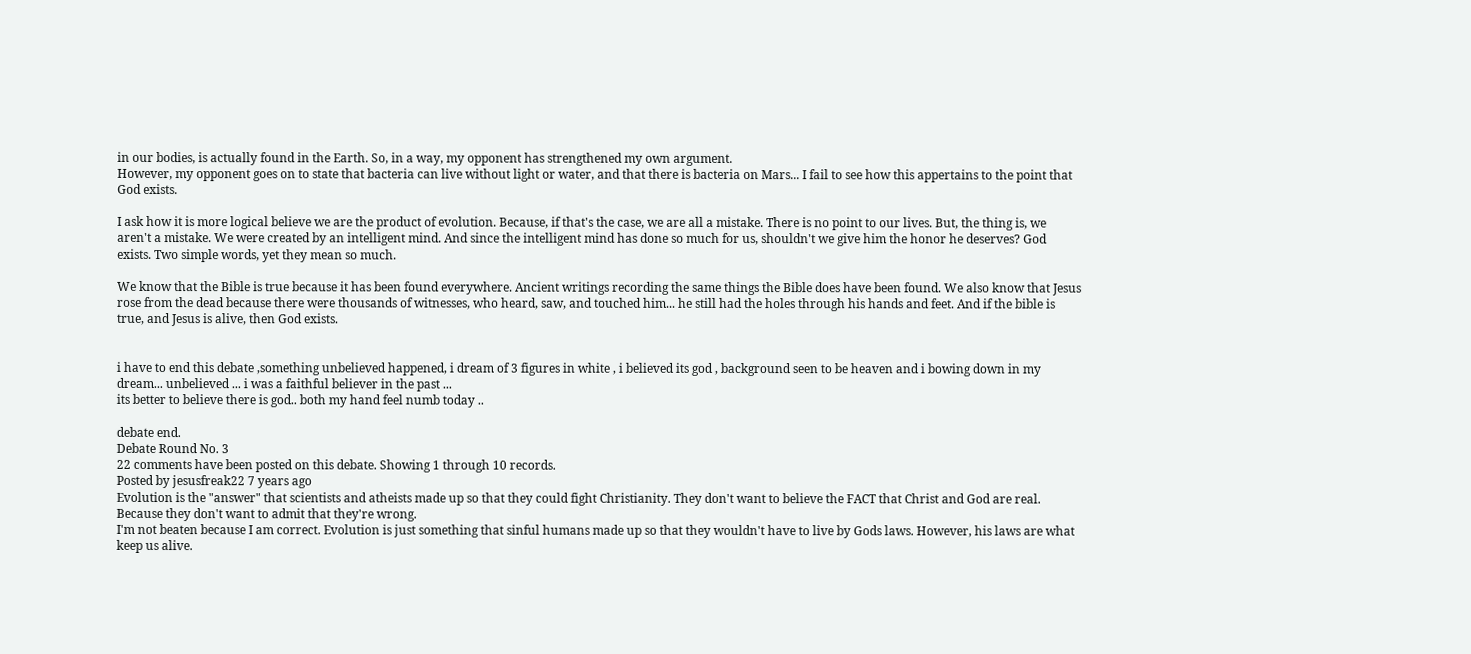in our bodies, is actually found in the Earth. So, in a way, my opponent has strengthened my own argument.
However, my opponent goes on to state that bacteria can live without light or water, and that there is bacteria on Mars... I fail to see how this appertains to the point that God exists.

I ask how it is more logical believe we are the product of evolution. Because, if that's the case, we are all a mistake. There is no point to our lives. But, the thing is, we aren't a mistake. We were created by an intelligent mind. And since the intelligent mind has done so much for us, shouldn't we give him the honor he deserves? God exists. Two simple words, yet they mean so much.

We know that the Bible is true because it has been found everywhere. Ancient writings recording the same things the Bible does have been found. We also know that Jesus rose from the dead because there were thousands of witnesses, who heard, saw, and touched him... he still had the holes through his hands and feet. And if the bible is true, and Jesus is alive, then God exists.


i have to end this debate ,something unbelieved happened, i dream of 3 figures in white , i believed its god , background seen to be heaven and i bowing down in my dream... unbelieved ... i was a faithful believer in the past ...
its better to believe there is god.. both my hand feel numb today ..

debate end.
Debate Round No. 3
22 comments have been posted on this debate. Showing 1 through 10 records.
Posted by jesusfreak22 7 years ago
Evolution is the "answer" that scientists and atheists made up so that they could fight Christianity. They don't want to believe the FACT that Christ and God are real. Because they don't want to admit that they're wrong.
I'm not beaten because I am correct. Evolution is just something that sinful humans made up so that they wouldn't have to live by Gods laws. However, his laws are what keep us alive.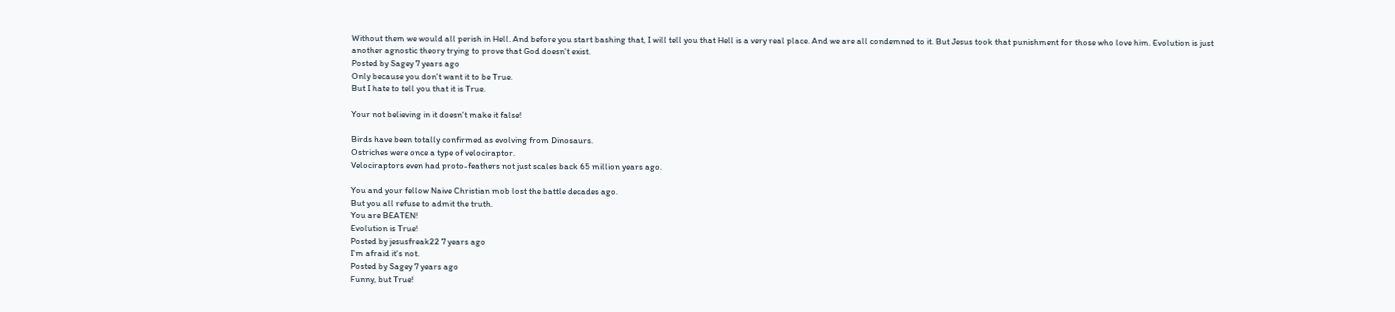Without them we would all perish in Hell. And before you start bashing that, I will tell you that Hell is a very real place. And we are all condemned to it. But Jesus took that punishment for those who love him. Evolution is just another agnostic theory trying to prove that God doesn't exist.
Posted by Sagey 7 years ago
Only because you don't want it to be True.
But I hate to tell you that it is True.

Your not believing in it doesn't make it false!

Birds have been totally confirmed as evolving from Dinosaurs.
Ostriches were once a type of velociraptor.
Velociraptors even had proto-feathers not just scales back 65 million years ago.

You and your fellow Naive Christian mob lost the battle decades ago.
But you all refuse to admit the truth.
You are BEATEN!
Evolution is True!
Posted by jesusfreak22 7 years ago
I'm afraid it's not.
Posted by Sagey 7 years ago
Funny, but True!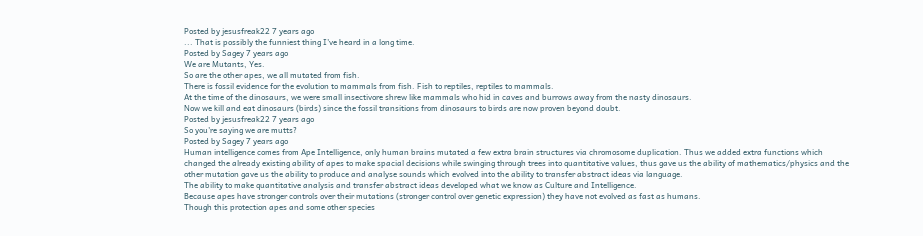Posted by jesusfreak22 7 years ago
... That is possibly the funniest thing I've heard in a long time.
Posted by Sagey 7 years ago
We are Mutants, Yes.
So are the other apes, we all mutated from fish.
There is fossil evidence for the evolution to mammals from fish. Fish to reptiles, reptiles to mammals.
At the time of the dinosaurs, we were small insectivore shrew like mammals who hid in caves and burrows away from the nasty dinosaurs.
Now we kill and eat dinosaurs (birds) since the fossil transitions from dinosaurs to birds are now proven beyond doubt.
Posted by jesusfreak22 7 years ago
So you're saying we are mutts?
Posted by Sagey 7 years ago
Human intelligence comes from Ape Intelligence, only human brains mutated a few extra brain structures via chromosome duplication. Thus we added extra functions which changed the already existing ability of apes to make spacial decisions while swinging through trees into quantitative values, thus gave us the ability of mathematics/physics and the other mutation gave us the ability to produce and analyse sounds which evolved into the ability to transfer abstract ideas via language.
The ability to make quantitative analysis and transfer abstract ideas developed what we know as Culture and Intelligence.
Because apes have stronger controls over their mutations (stronger control over genetic expression) they have not evolved as fast as humans.
Though this protection apes and some other species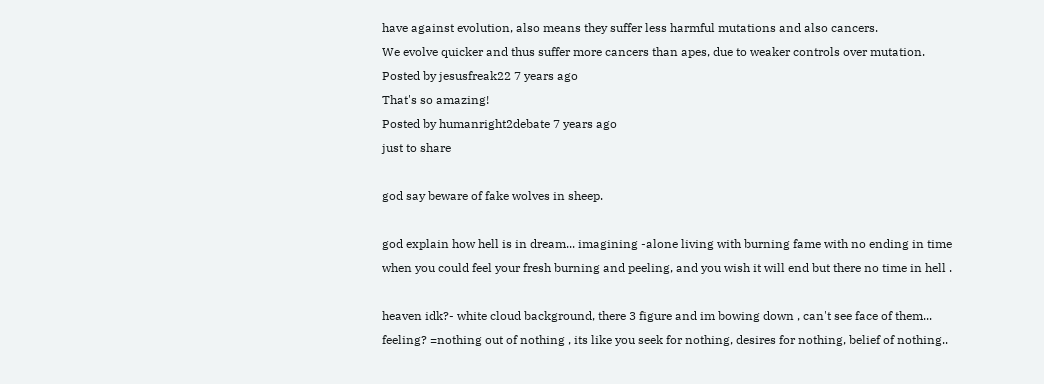have against evolution, also means they suffer less harmful mutations and also cancers.
We evolve quicker and thus suffer more cancers than apes, due to weaker controls over mutation.
Posted by jesusfreak22 7 years ago
That's so amazing!
Posted by humanright2debate 7 years ago
just to share

god say beware of fake wolves in sheep.

god explain how hell is in dream... imagining -alone living with burning fame with no ending in time when you could feel your fresh burning and peeling, and you wish it will end but there no time in hell .

heaven idk?- white cloud background, there 3 figure and im bowing down , can't see face of them...
feeling? =nothing out of nothing , its like you seek for nothing, desires for nothing, belief of nothing..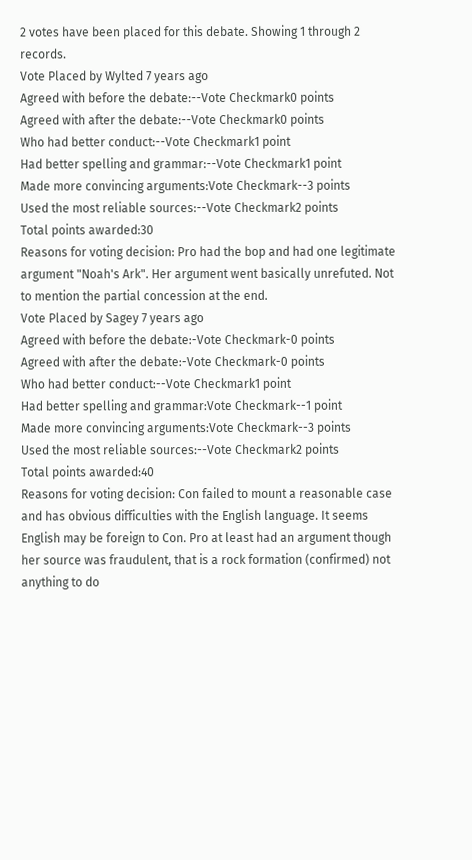2 votes have been placed for this debate. Showing 1 through 2 records.
Vote Placed by Wylted 7 years ago
Agreed with before the debate:--Vote Checkmark0 points
Agreed with after the debate:--Vote Checkmark0 points
Who had better conduct:--Vote Checkmark1 point
Had better spelling and grammar:--Vote Checkmark1 point
Made more convincing arguments:Vote Checkmark--3 points
Used the most reliable sources:--Vote Checkmark2 points
Total points awarded:30
Reasons for voting decision: Pro had the bop and had one legitimate argument "Noah's Ark". Her argument went basically unrefuted. Not to mention the partial concession at the end.
Vote Placed by Sagey 7 years ago
Agreed with before the debate:-Vote Checkmark-0 points
Agreed with after the debate:-Vote Checkmark-0 points
Who had better conduct:--Vote Checkmark1 point
Had better spelling and grammar:Vote Checkmark--1 point
Made more convincing arguments:Vote Checkmark--3 points
Used the most reliable sources:--Vote Checkmark2 points
Total points awarded:40
Reasons for voting decision: Con failed to mount a reasonable case and has obvious difficulties with the English language. It seems English may be foreign to Con. Pro at least had an argument though her source was fraudulent, that is a rock formation (confirmed) not anything to do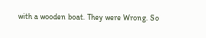with a wooden boat. They were Wrong. So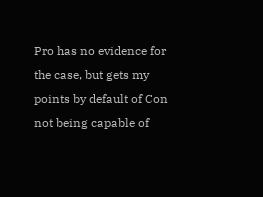Pro has no evidence for the case, but gets my points by default of Con not being capable of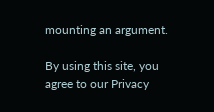mounting an argument.

By using this site, you agree to our Privacy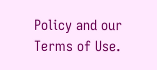Policy and our Terms of Use.